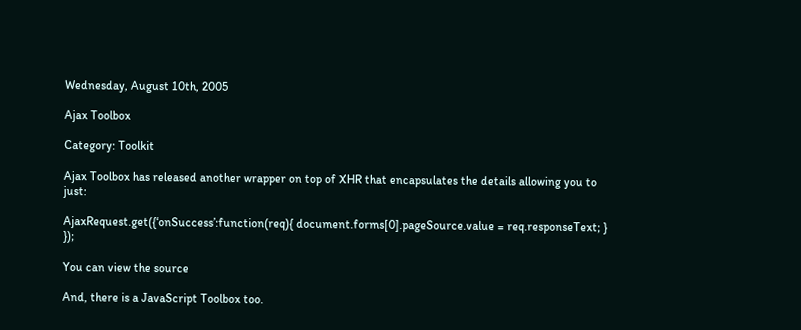Wednesday, August 10th, 2005

Ajax Toolbox

Category: Toolkit

Ajax Toolbox has released another wrapper on top of XHR that encapsulates the details allowing you to just:

AjaxRequest.get({‘onSuccess’:function(req){ document.forms[0].pageSource.value = req.responseText; } });

You can view the source

And, there is a JavaScript Toolbox too.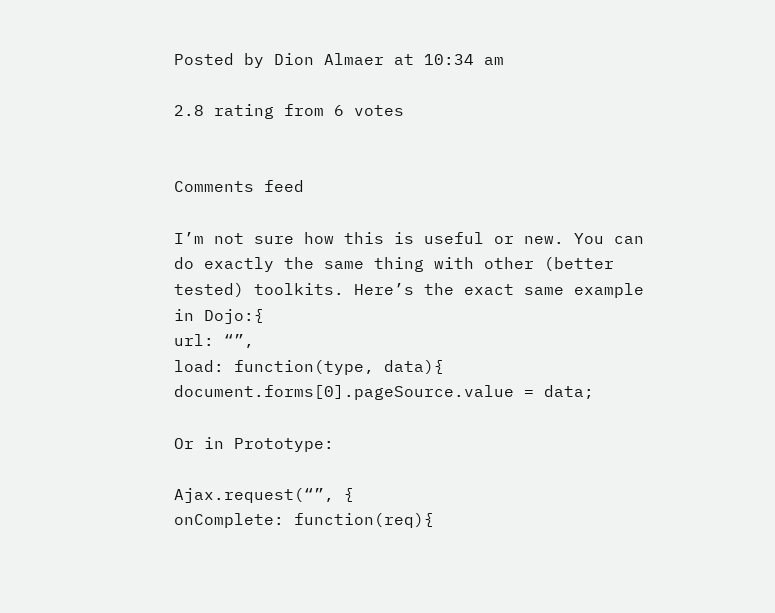Posted by Dion Almaer at 10:34 am

2.8 rating from 6 votes


Comments feed

I’m not sure how this is useful or new. You can do exactly the same thing with other (better tested) toolkits. Here’s the exact same example in Dojo:{
url: “”,
load: function(type, data){
document.forms[0].pageSource.value = data;

Or in Prototype:

Ajax.request(“”, {
onComplete: function(req){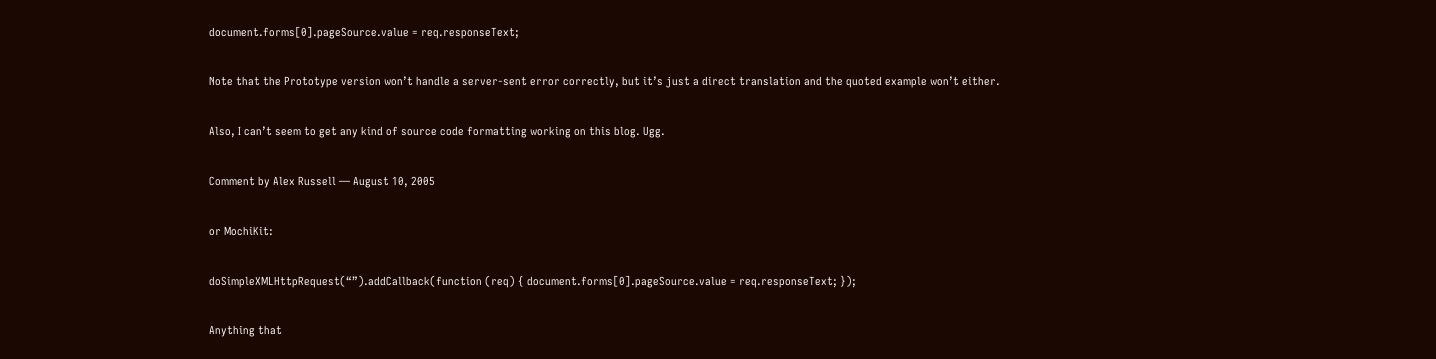document.forms[0].pageSource.value = req.responseText;

Note that the Prototype version won’t handle a server-sent error correctly, but it’s just a direct translation and the quoted example won’t either.

Also, I can’t seem to get any kind of source code formatting working on this blog. Ugg.

Comment by Alex Russell — August 10, 2005

or MochiKit:

doSimpleXMLHttpRequest(“”).addCallback(function (req) { document.forms[0].pageSource.value = req.responseText; });

Anything that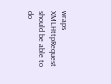wraps XMLHttpRequest should be able to do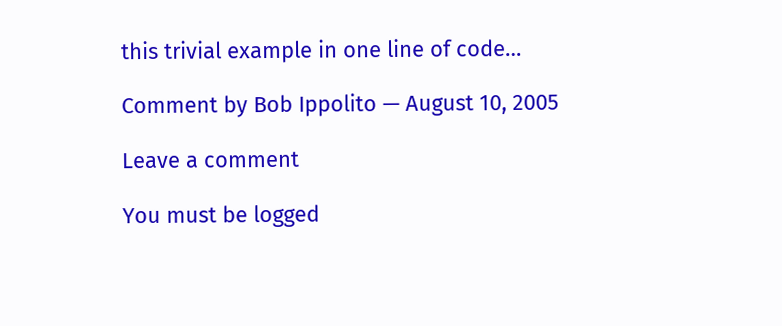this trivial example in one line of code…

Comment by Bob Ippolito — August 10, 2005

Leave a comment

You must be logged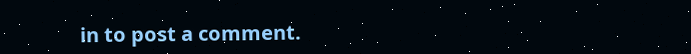in to post a comment.